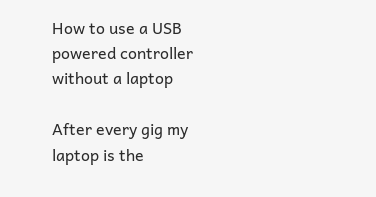How to use a USB powered controller without a laptop

After every gig my laptop is the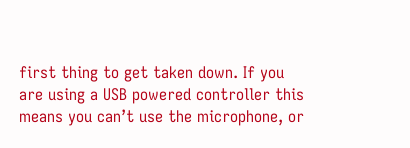first thing to get taken down. If you are using a USB powered controller this means you can’t use the microphone, or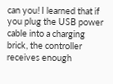can you! I learned that if you plug the USB power cable into a charging brick, the controller receives enough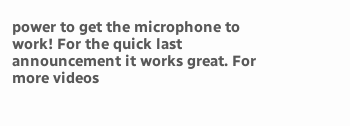power to get the microphone to work! For the quick last announcement it works great. For more videos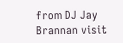from DJ Jay Brannan visit